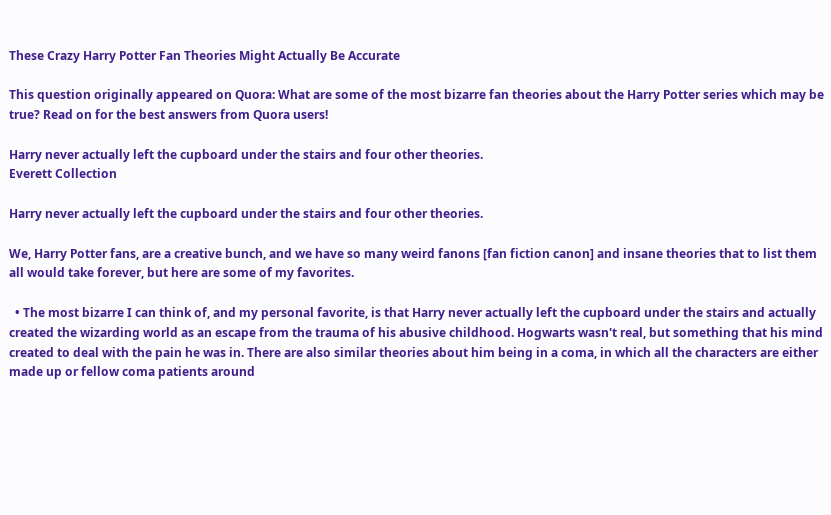These Crazy Harry Potter Fan Theories Might Actually Be Accurate

This question originally appeared on Quora: What are some of the most bizarre fan theories about the Harry Potter series which may be true? Read on for the best answers from Quora users!

Harry never actually left the cupboard under the stairs and four other theories.
Everett Collection

Harry never actually left the cupboard under the stairs and four other theories.

We, Harry Potter fans, are a creative bunch, and we have so many weird fanons [fan fiction canon] and insane theories that to list them all would take forever, but here are some of my favorites.

  • The most bizarre I can think of, and my personal favorite, is that Harry never actually left the cupboard under the stairs and actually created the wizarding world as an escape from the trauma of his abusive childhood. Hogwarts wasn't real, but something that his mind created to deal with the pain he was in. There are also similar theories about him being in a coma, in which all the characters are either made up or fellow coma patients around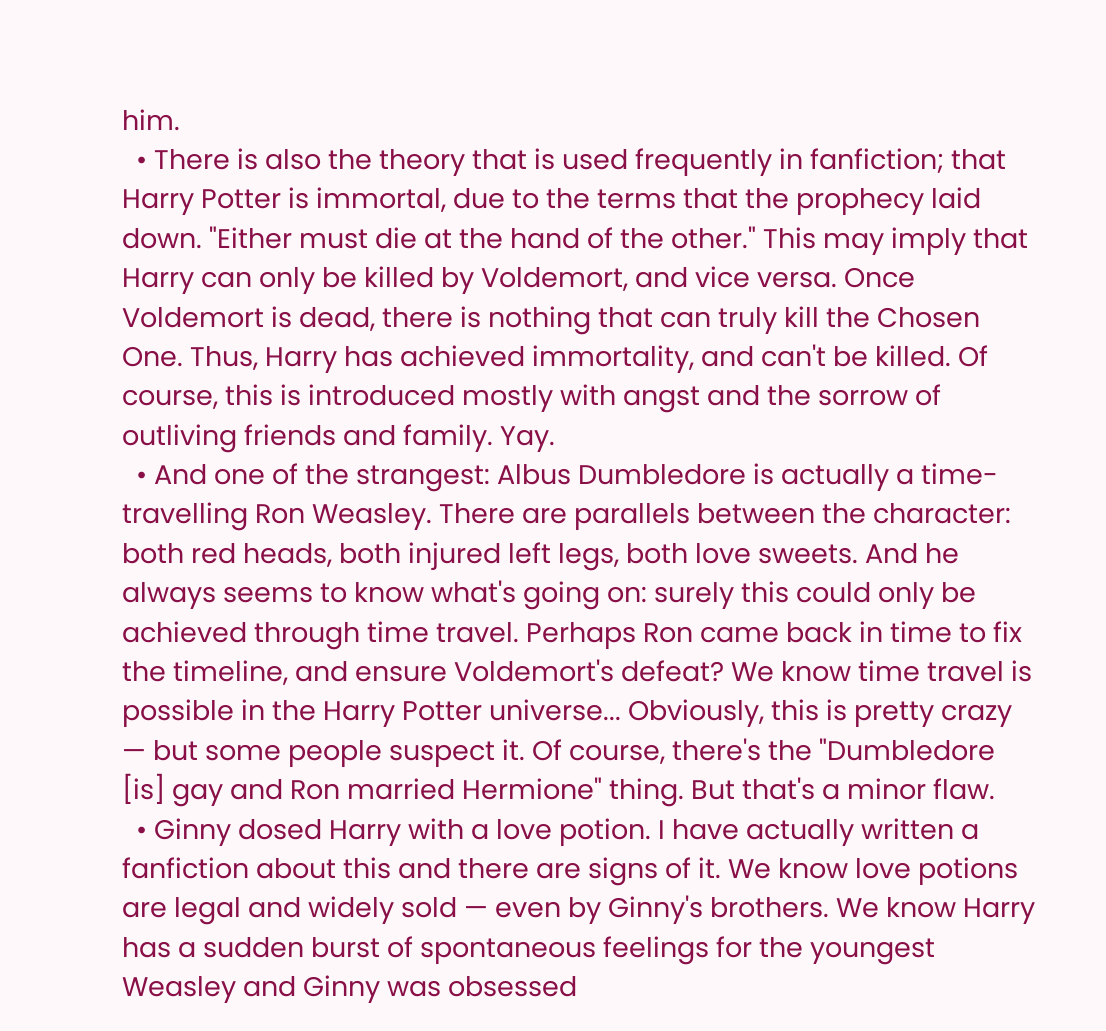him.
  • There is also the theory that is used frequently in fanfiction; that Harry Potter is immortal, due to the terms that the prophecy laid down. "Either must die at the hand of the other." This may imply that Harry can only be killed by Voldemort, and vice versa. Once Voldemort is dead, there is nothing that can truly kill the Chosen One. Thus, Harry has achieved immortality, and can't be killed. Of course, this is introduced mostly with angst and the sorrow of outliving friends and family. Yay.
  • And one of the strangest: Albus Dumbledore is actually a time-travelling Ron Weasley. There are parallels between the character: both red heads, both injured left legs, both love sweets. And he always seems to know what's going on: surely this could only be achieved through time travel. Perhaps Ron came back in time to fix the timeline, and ensure Voldemort's defeat? We know time travel is possible in the Harry Potter universe... Obviously, this is pretty crazy — but some people suspect it. Of course, there's the "Dumbledore [is] gay and Ron married Hermione" thing. But that's a minor flaw.
  • Ginny dosed Harry with a love potion. I have actually written a fanfiction about this and there are signs of it. We know love potions are legal and widely sold — even by Ginny's brothers. We know Harry has a sudden burst of spontaneous feelings for the youngest Weasley and Ginny was obsessed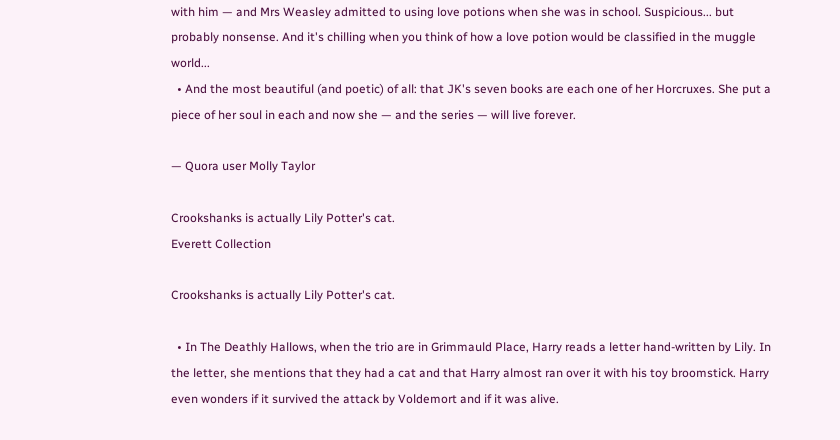with him — and Mrs Weasley admitted to using love potions when she was in school. Suspicious... but probably nonsense. And it's chilling when you think of how a love potion would be classified in the muggle world...
  • And the most beautiful (and poetic) of all: that JK's seven books are each one of her Horcruxes. She put a piece of her soul in each and now she — and the series — will live forever.

— Quora user Molly Taylor

Crookshanks is actually Lily Potter's cat.
Everett Collection

Crookshanks is actually Lily Potter's cat.

  • In The Deathly Hallows, when the trio are in Grimmauld Place, Harry reads a letter hand-written by Lily. In the letter, she mentions that they had a cat and that Harry almost ran over it with his toy broomstick. Harry even wonders if it survived the attack by Voldemort and if it was alive.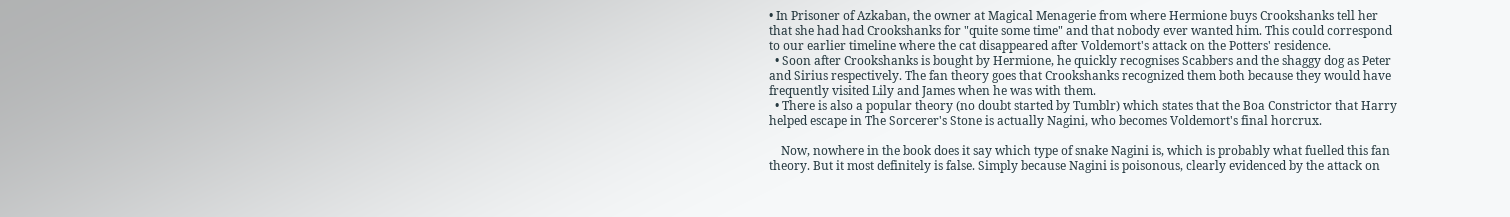• In Prisoner of Azkaban, the owner at Magical Menagerie from where Hermione buys Crookshanks tell her that she had had Crookshanks for "quite some time" and that nobody ever wanted him. This could correspond to our earlier timeline where the cat disappeared after Voldemort's attack on the Potters' residence.
  • Soon after Crookshanks is bought by Hermione, he quickly recognises Scabbers and the shaggy dog as Peter and Sirius respectively. The fan theory goes that Crookshanks recognized them both because they would have frequently visited Lily and James when he was with them.
  • There is also a popular theory (no doubt started by Tumblr) which states that the Boa Constrictor that Harry helped escape in The Sorcerer's Stone is actually Nagini, who becomes Voldemort's final horcrux.

    Now, nowhere in the book does it say which type of snake Nagini is, which is probably what fuelled this fan theory. But it most definitely is false. Simply because Nagini is poisonous, clearly evidenced by the attack on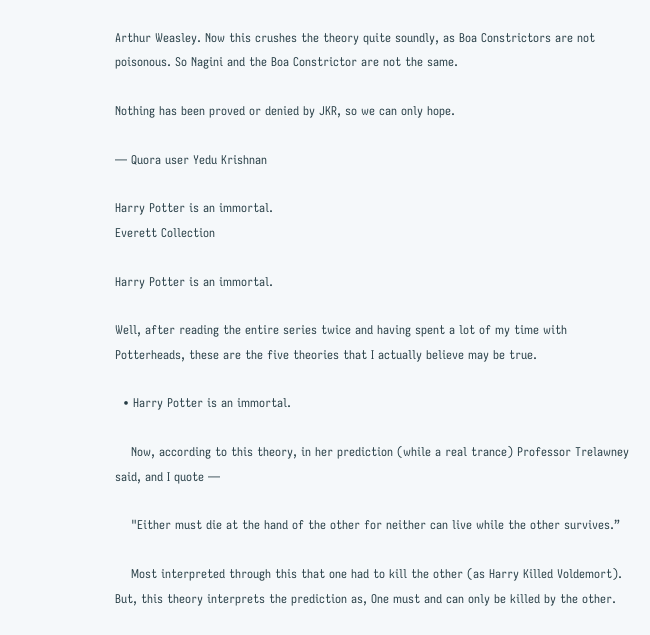Arthur Weasley. Now this crushes the theory quite soundly, as Boa Constrictors are not poisonous. So Nagini and the Boa Constrictor are not the same.

Nothing has been proved or denied by JKR, so we can only hope.

— Quora user Yedu Krishnan

Harry Potter is an immortal.
Everett Collection

Harry Potter is an immortal.

Well, after reading the entire series twice and having spent a lot of my time with Potterheads, these are the five theories that I actually believe may be true.

  • Harry Potter is an immortal.

    Now, according to this theory, in her prediction (while a real trance) Professor Trelawney said, and I quote —

    "Either must die at the hand of the other for neither can live while the other survives.”

    Most interpreted through this that one had to kill the other (as Harry Killed Voldemort). But, this theory interprets the prediction as, One must and can only be killed by the other.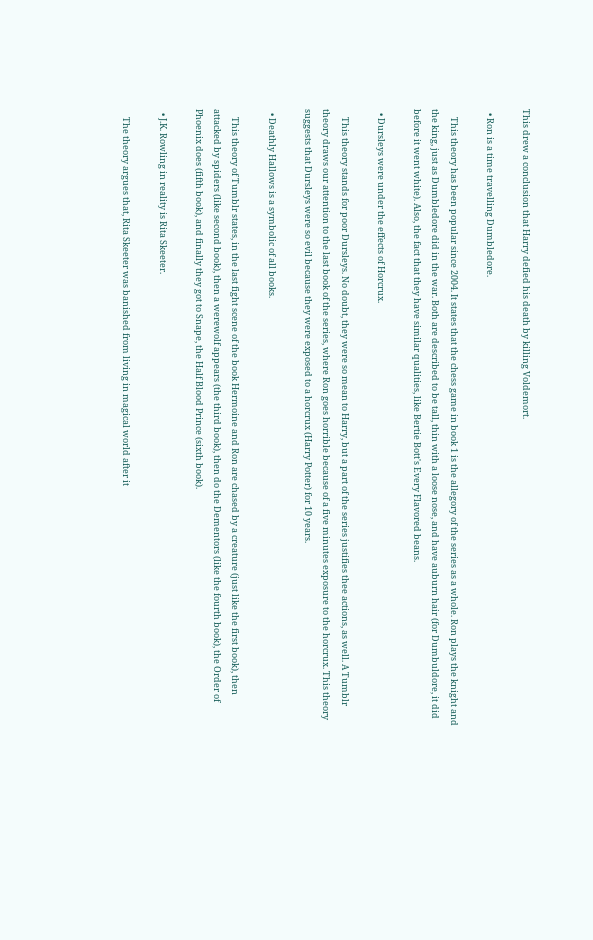This drew a conclusion that Harry defied his death by killing Voldemort.

  • Ron is a time travelling Dumbledore.

    This theory has been popular since 2004. It states that the chess game in book 1 is the allegory of the series as a whole. Ron plays the knight and the king, just as Dumbledore did in the war. Both are described to be tall, thin with a loose nose, and have auburn hair (for Dumbuldore, it did before it went white). Also, the fact that they have similar qualities, like Bertie Bott's Every Flavored beans.

  • Dursleys were under the effects of Horcrux.

    This theory stands for poor Dursleys. No doubt, they were so mean to Harry, but a part of the series justifies thee actions, as well. A Tumblr theory draws our attention to the last book of the series, where Ron goes horrible because of a five minutes exposure to the horcrux. This theory suggests that Dursleys were so evil because they were exposed to a horcrux (Harry Potter) for 10 years.

  • Deathly Hallows is a symbolic of all books.

    This theory of Tumblr states, in the last fight scene of the book Hermoine and Ron are chased by a creature (just like the first book), then attacked by spiders (like second book), then a werewolf appears (the third book), then do the Dementors (like the fourth book), the Order of Phoenix does (fifth book), and finally they got to Snape, the Half Blood Prince (sixth book).

  • J.K. Rowling in reality is Rita Skeeter.

    The theory argues that, Rita Skeeter was banished from living in magical world after it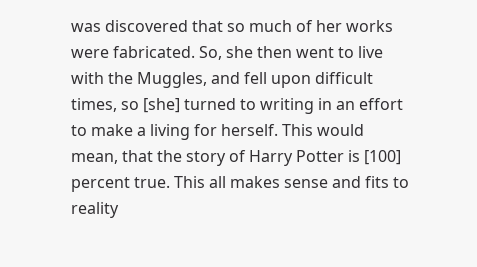was discovered that so much of her works were fabricated. So, she then went to live with the Muggles, and fell upon difficult times, so [she] turned to writing in an effort to make a living for herself. This would mean, that the story of Harry Potter is [100] percent true. This all makes sense and fits to reality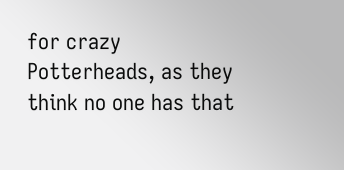for crazy Potterheads, as they think no one has that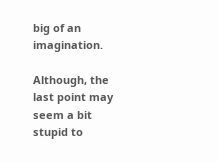big of an imagination.

Although, the last point may seem a bit stupid to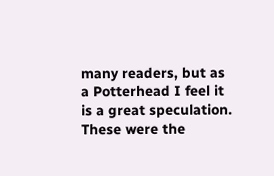many readers, but as a Potterhead I feel it is a great speculation. These were the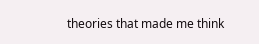theories that made me think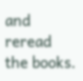and reread the books.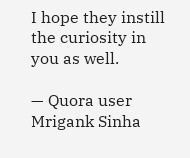I hope they instill the curiosity in you as well.

— Quora user Mrigank Sinha